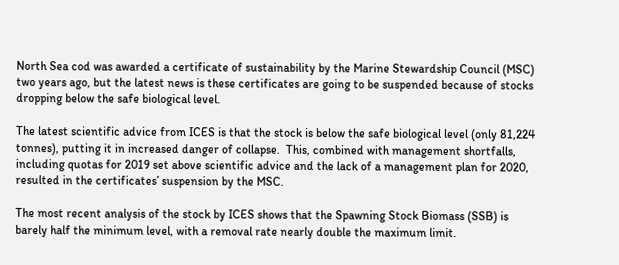North Sea cod was awarded a certificate of sustainability by the Marine Stewardship Council (MSC) two years ago, but the latest news is these certificates are going to be suspended because of stocks dropping below the safe biological level.

The latest scientific advice from ICES is that the stock is below the safe biological level (only 81,224 tonnes), putting it in increased danger of collapse.  This, combined with management shortfalls, including quotas for 2019 set above scientific advice and the lack of a management plan for 2020, resulted in the certificates’ suspension by the MSC.

The most recent analysis of the stock by ICES shows that the Spawning Stock Biomass (SSB) is barely half the minimum level, with a removal rate nearly double the maximum limit.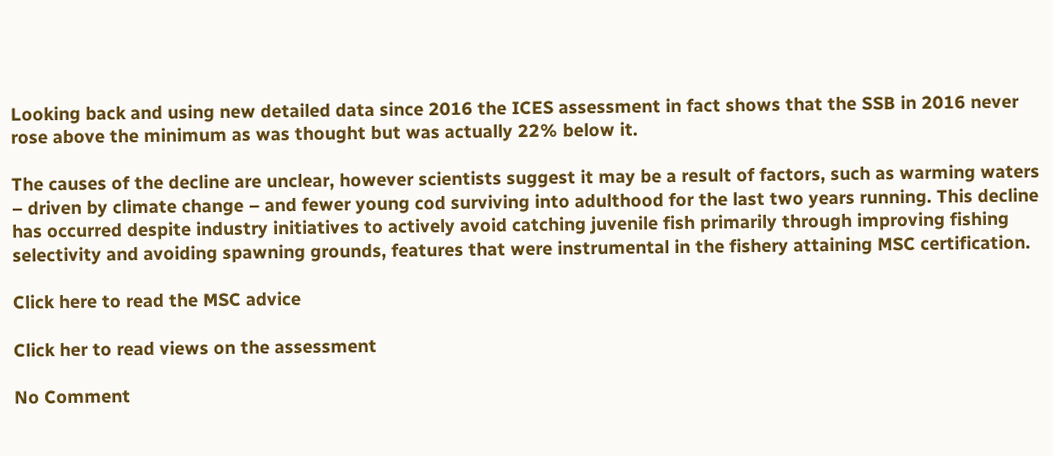Looking back and using new detailed data since 2016 the ICES assessment in fact shows that the SSB in 2016 never rose above the minimum as was thought but was actually 22% below it.

The causes of the decline are unclear, however scientists suggest it may be a result of factors, such as warming waters – driven by climate change – and fewer young cod surviving into adulthood for the last two years running. This decline has occurred despite industry initiatives to actively avoid catching juvenile fish primarily through improving fishing selectivity and avoiding spawning grounds, features that were instrumental in the fishery attaining MSC certification.

Click here to read the MSC advice

Click her to read views on the assessment

No Comment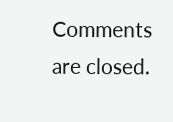Comments are closed.